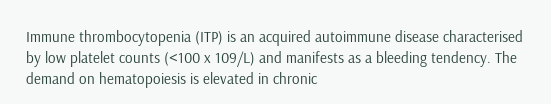Immune thrombocytopenia (ITP) is an acquired autoimmune disease characterised by low platelet counts (<100 x 109/L) and manifests as a bleeding tendency. The demand on hematopoiesis is elevated in chronic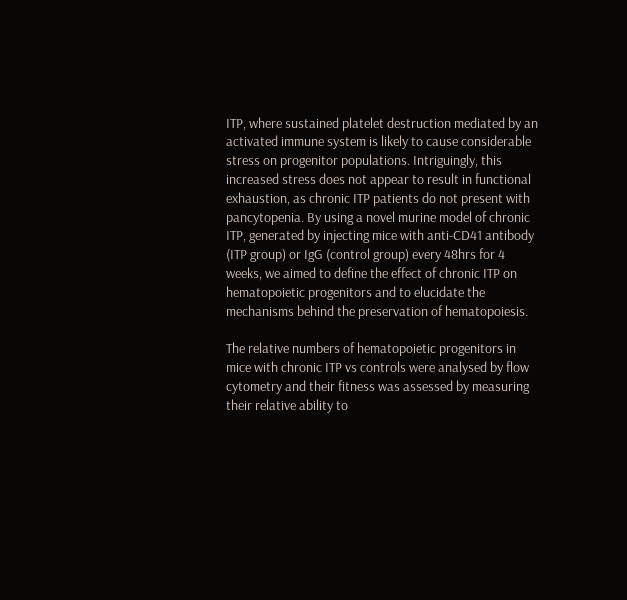ITP, where sustained platelet destruction mediated by an activated immune system is likely to cause considerable stress on progenitor populations. Intriguingly, this increased stress does not appear to result in functional exhaustion, as chronic ITP patients do not present with pancytopenia. By using a novel murine model of chronic ITP, generated by injecting mice with anti-CD41 antibody (ITP group) or IgG (control group) every 48hrs for 4 weeks, we aimed to define the effect of chronic ITP on hematopoietic progenitors and to elucidate the mechanisms behind the preservation of hematopoiesis.

The relative numbers of hematopoietic progenitors in mice with chronic ITP vs controls were analysed by flow cytometry and their fitness was assessed by measuring their relative ability to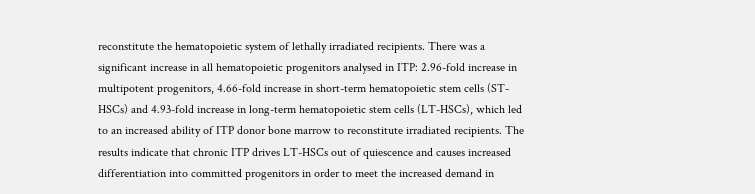reconstitute the hematopoietic system of lethally irradiated recipients. There was a significant increase in all hematopoietic progenitors analysed in ITP: 2.96-fold increase in multipotent progenitors, 4.66-fold increase in short-term hematopoietic stem cells (ST-HSCs) and 4.93-fold increase in long-term hematopoietic stem cells (LT-HSCs), which led to an increased ability of ITP donor bone marrow to reconstitute irradiated recipients. The results indicate that chronic ITP drives LT-HSCs out of quiescence and causes increased differentiation into committed progenitors in order to meet the increased demand in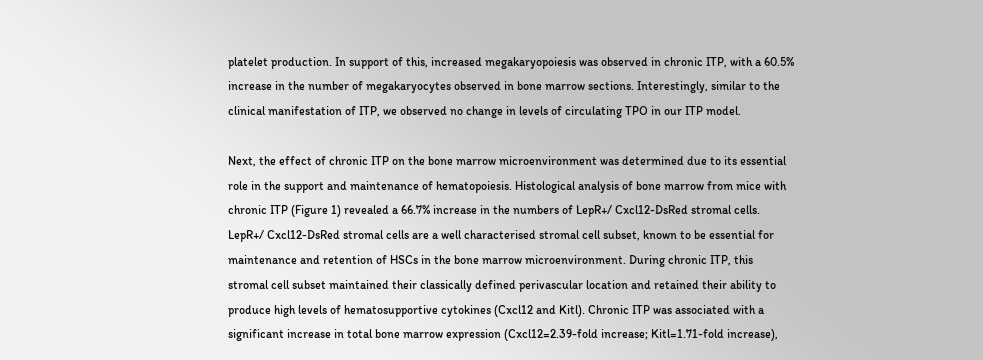platelet production. In support of this, increased megakaryopoiesis was observed in chronic ITP, with a 60.5% increase in the number of megakaryocytes observed in bone marrow sections. Interestingly, similar to the clinical manifestation of ITP, we observed no change in levels of circulating TPO in our ITP model.

Next, the effect of chronic ITP on the bone marrow microenvironment was determined due to its essential role in the support and maintenance of hematopoiesis. Histological analysis of bone marrow from mice with chronic ITP (Figure 1) revealed a 66.7% increase in the numbers of LepR+/ Cxcl12-DsRed stromal cells. LepR+/ Cxcl12-DsRed stromal cells are a well characterised stromal cell subset, known to be essential for maintenance and retention of HSCs in the bone marrow microenvironment. During chronic ITP, this stromal cell subset maintained their classically defined perivascular location and retained their ability to produce high levels of hematosupportive cytokines (Cxcl12 and Kitl). Chronic ITP was associated with a significant increase in total bone marrow expression (Cxcl12=2.39-fold increase; Kitl=1.71-fold increase),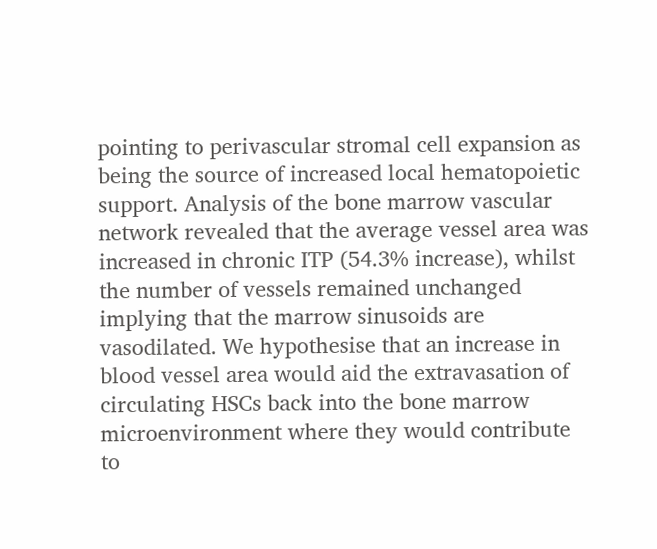pointing to perivascular stromal cell expansion as being the source of increased local hematopoietic support. Analysis of the bone marrow vascular network revealed that the average vessel area was increased in chronic ITP (54.3% increase), whilst the number of vessels remained unchanged implying that the marrow sinusoids are vasodilated. We hypothesise that an increase in blood vessel area would aid the extravasation of circulating HSCs back into the bone marrow microenvironment where they would contribute to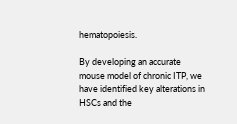hematopoiesis.

By developing an accurate mouse model of chronic ITP, we have identified key alterations in HSCs and the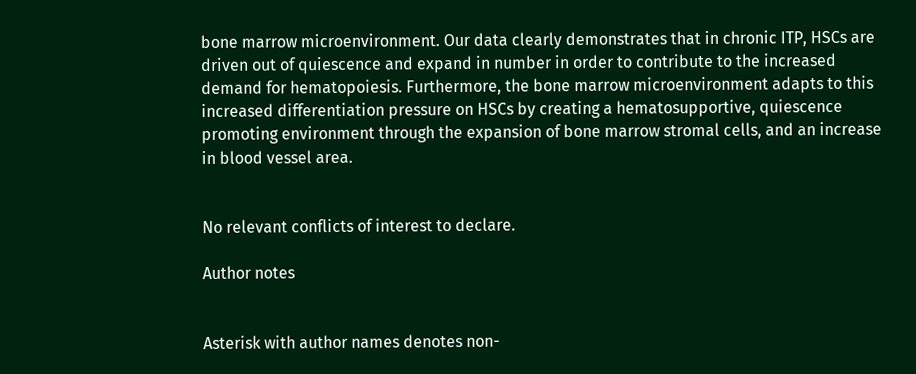bone marrow microenvironment. Our data clearly demonstrates that in chronic ITP, HSCs are driven out of quiescence and expand in number in order to contribute to the increased demand for hematopoiesis. Furthermore, the bone marrow microenvironment adapts to this increased differentiation pressure on HSCs by creating a hematosupportive, quiescence promoting environment through the expansion of bone marrow stromal cells, and an increase in blood vessel area.


No relevant conflicts of interest to declare.

Author notes


Asterisk with author names denotes non-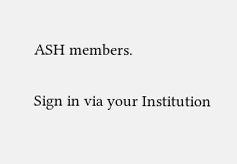ASH members.

Sign in via your Institution